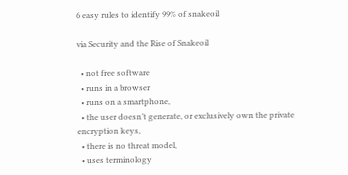6 easy rules to identify 99% of snakeoil

via Security and the Rise of Snakeoil

  • not free software
  • runs in a browser
  • runs on a smartphone,
  • the user doesn’t generate, or exclusively own the private encryption keys,
  • there is no threat model,
  • uses terminology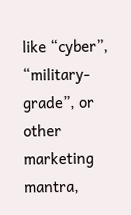like “cyber”, “military-grade”, or other marketing mantra,